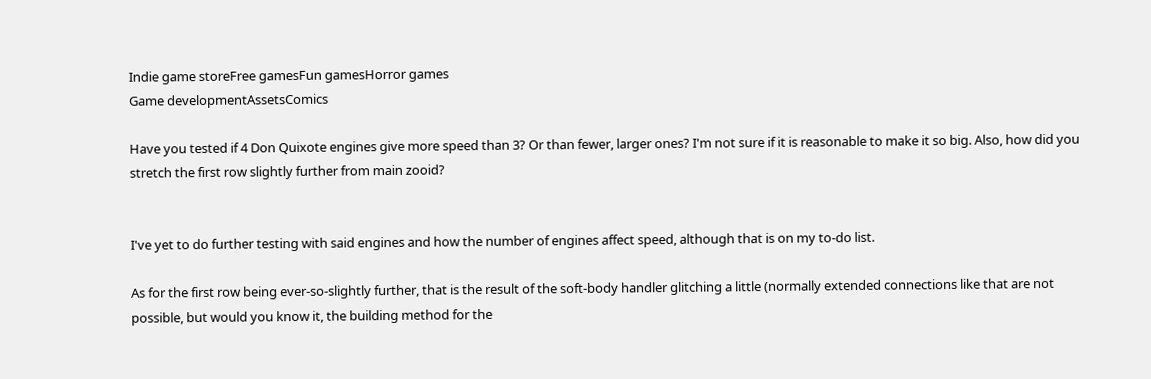Indie game storeFree gamesFun gamesHorror games
Game developmentAssetsComics

Have you tested if 4 Don Quixote engines give more speed than 3? Or than fewer, larger ones? I'm not sure if it is reasonable to make it so big. Also, how did you stretch the first row slightly further from main zooid?


I've yet to do further testing with said engines and how the number of engines affect speed, although that is on my to-do list.

As for the first row being ever-so-slightly further, that is the result of the soft-body handler glitching a little (normally extended connections like that are not possible, but would you know it, the building method for the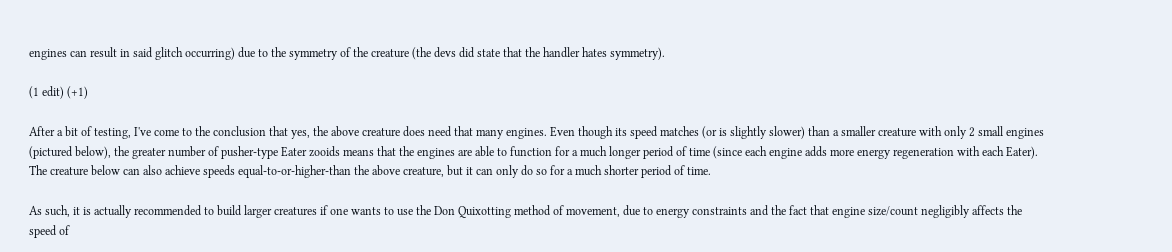engines can result in said glitch occurring) due to the symmetry of the creature (the devs did state that the handler hates symmetry).

(1 edit) (+1)

After a bit of testing, I've come to the conclusion that yes, the above creature does need that many engines. Even though its speed matches (or is slightly slower) than a smaller creature with only 2 small engines (pictured below), the greater number of pusher-type Eater zooids means that the engines are able to function for a much longer period of time (since each engine adds more energy regeneration with each Eater). The creature below can also achieve speeds equal-to-or-higher-than the above creature, but it can only do so for a much shorter period of time.

As such, it is actually recommended to build larger creatures if one wants to use the Don Quixotting method of movement, due to energy constraints and the fact that engine size/count negligibly affects the speed of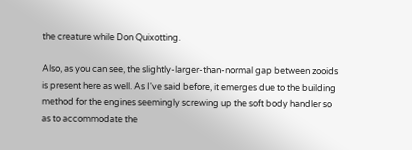the creature while Don Quixotting.

Also, as you can see, the slightly-larger-than-normal gap between zooids is present here as well. As I've said before, it emerges due to the building method for the engines seemingly screwing up the soft body handler so as to accommodate the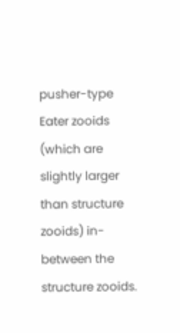pusher-type Eater zooids (which are slightly larger than structure zooids) in-between the structure zooids.